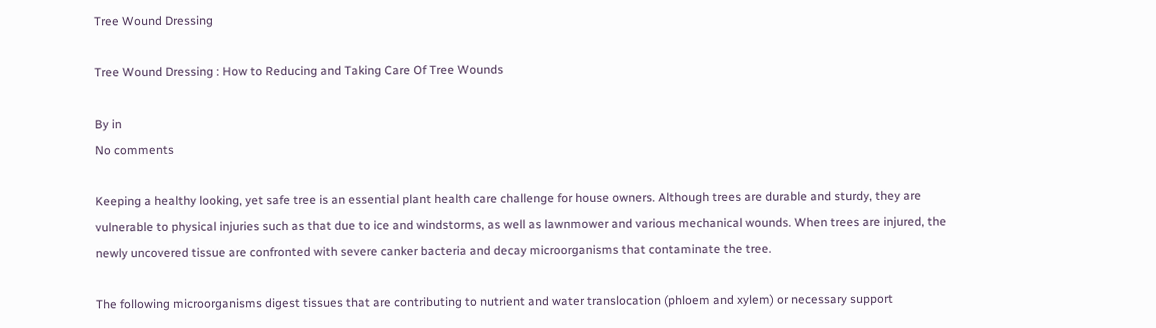Tree Wound Dressing

Tree Wound Dressing : How to Reducing and Taking Care Of Tree Wounds

By in
No comments

Keeping a healthy looking, yet safe tree is an essential plant health care challenge for house owners. Although trees are durable and sturdy, they are vulnerable to physical injuries such as that due to ice and windstorms, as well as lawnmower and various mechanical wounds. When trees are injured, the newly uncovered tissue are confronted with severe canker bacteria and decay microorganisms that contaminate the tree.

The following microorganisms digest tissues that are contributing to nutrient and water translocation (phloem and xylem) or necessary support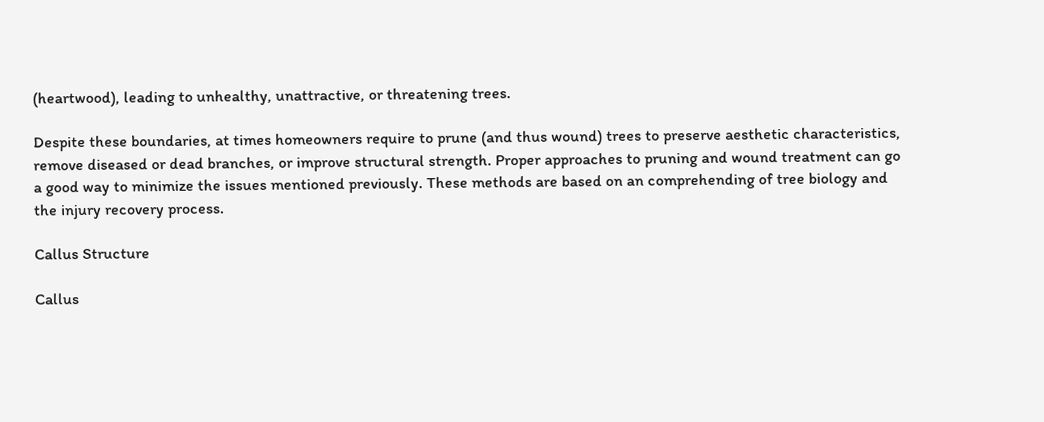(heartwood), leading to unhealthy, unattractive, or threatening trees.

Despite these boundaries, at times homeowners require to prune (and thus wound) trees to preserve aesthetic characteristics, remove diseased or dead branches, or improve structural strength. Proper approaches to pruning and wound treatment can go a good way to minimize the issues mentioned previously. These methods are based on an comprehending of tree biology and the injury recovery process.

Callus Structure

Callus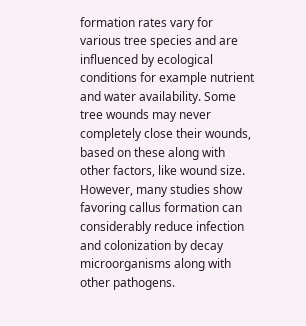formation rates vary for various tree species and are influenced by ecological conditions for example nutrient and water availability. Some tree wounds may never completely close their wounds, based on these along with other factors, like wound size. However, many studies show favoring callus formation can considerably reduce infection and colonization by decay microorganisms along with other pathogens.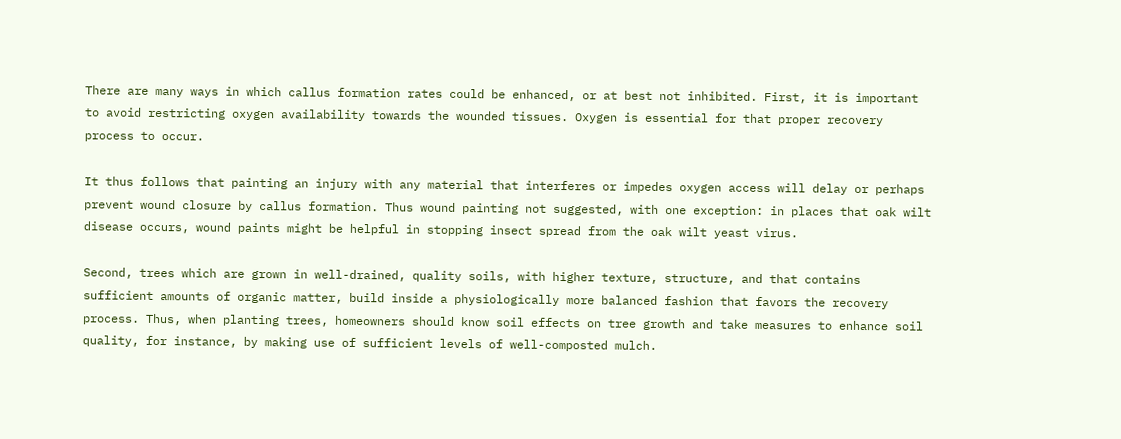There are many ways in which callus formation rates could be enhanced, or at best not inhibited. First, it is important to avoid restricting oxygen availability towards the wounded tissues. Oxygen is essential for that proper recovery process to occur.

It thus follows that painting an injury with any material that interferes or impedes oxygen access will delay or perhaps prevent wound closure by callus formation. Thus wound painting not suggested, with one exception: in places that oak wilt disease occurs, wound paints might be helpful in stopping insect spread from the oak wilt yeast virus.

Second, trees which are grown in well-drained, quality soils, with higher texture, structure, and that contains sufficient amounts of organic matter, build inside a physiologically more balanced fashion that favors the recovery process. Thus, when planting trees, homeowners should know soil effects on tree growth and take measures to enhance soil quality, for instance, by making use of sufficient levels of well-composted mulch.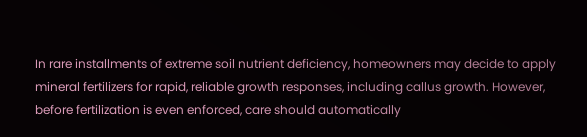In rare installments of extreme soil nutrient deficiency, homeowners may decide to apply mineral fertilizers for rapid, reliable growth responses, including callus growth. However, before fertilization is even enforced, care should automatically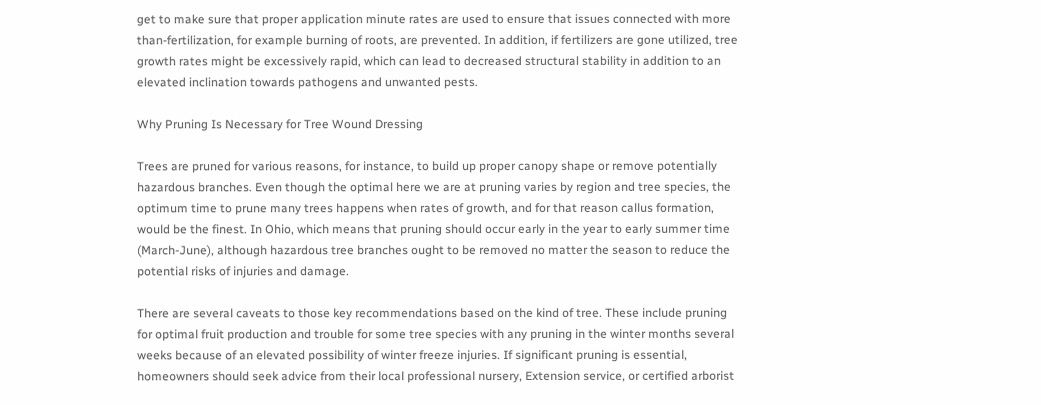get to make sure that proper application minute rates are used to ensure that issues connected with more than-fertilization, for example burning of roots, are prevented. In addition, if fertilizers are gone utilized, tree growth rates might be excessively rapid, which can lead to decreased structural stability in addition to an elevated inclination towards pathogens and unwanted pests.

Why Pruning Is Necessary for Tree Wound Dressing

Trees are pruned for various reasons, for instance, to build up proper canopy shape or remove potentially hazardous branches. Even though the optimal here we are at pruning varies by region and tree species, the optimum time to prune many trees happens when rates of growth, and for that reason callus formation, would be the finest. In Ohio, which means that pruning should occur early in the year to early summer time (March-June), although hazardous tree branches ought to be removed no matter the season to reduce the potential risks of injuries and damage.

There are several caveats to those key recommendations based on the kind of tree. These include pruning for optimal fruit production and trouble for some tree species with any pruning in the winter months several weeks because of an elevated possibility of winter freeze injuries. If significant pruning is essential, homeowners should seek advice from their local professional nursery, Extension service, or certified arborist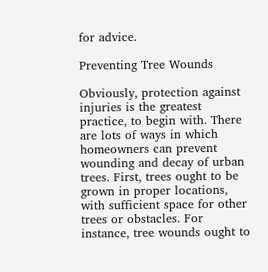for advice.

Preventing Tree Wounds

Obviously, protection against injuries is the greatest practice, to begin with. There are lots of ways in which homeowners can prevent wounding and decay of urban trees. First, trees ought to be grown in proper locations, with sufficient space for other trees or obstacles. For instance, tree wounds ought to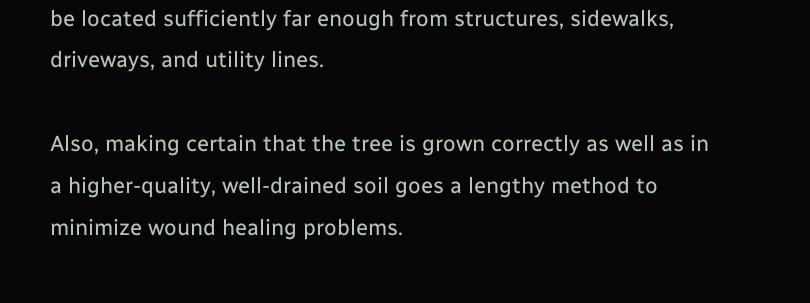be located sufficiently far enough from structures, sidewalks, driveways, and utility lines.

Also, making certain that the tree is grown correctly as well as in a higher-quality, well-drained soil goes a lengthy method to minimize wound healing problems.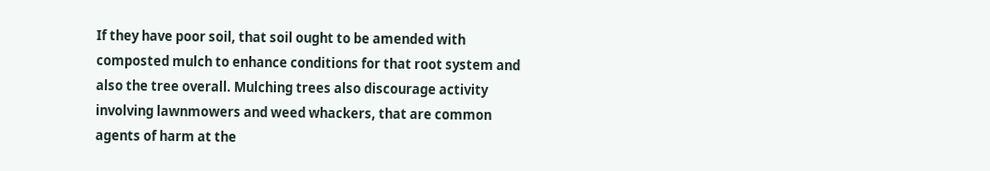If they have poor soil, that soil ought to be amended with composted mulch to enhance conditions for that root system and also the tree overall. Mulching trees also discourage activity involving lawnmowers and weed whackers, that are common agents of harm at the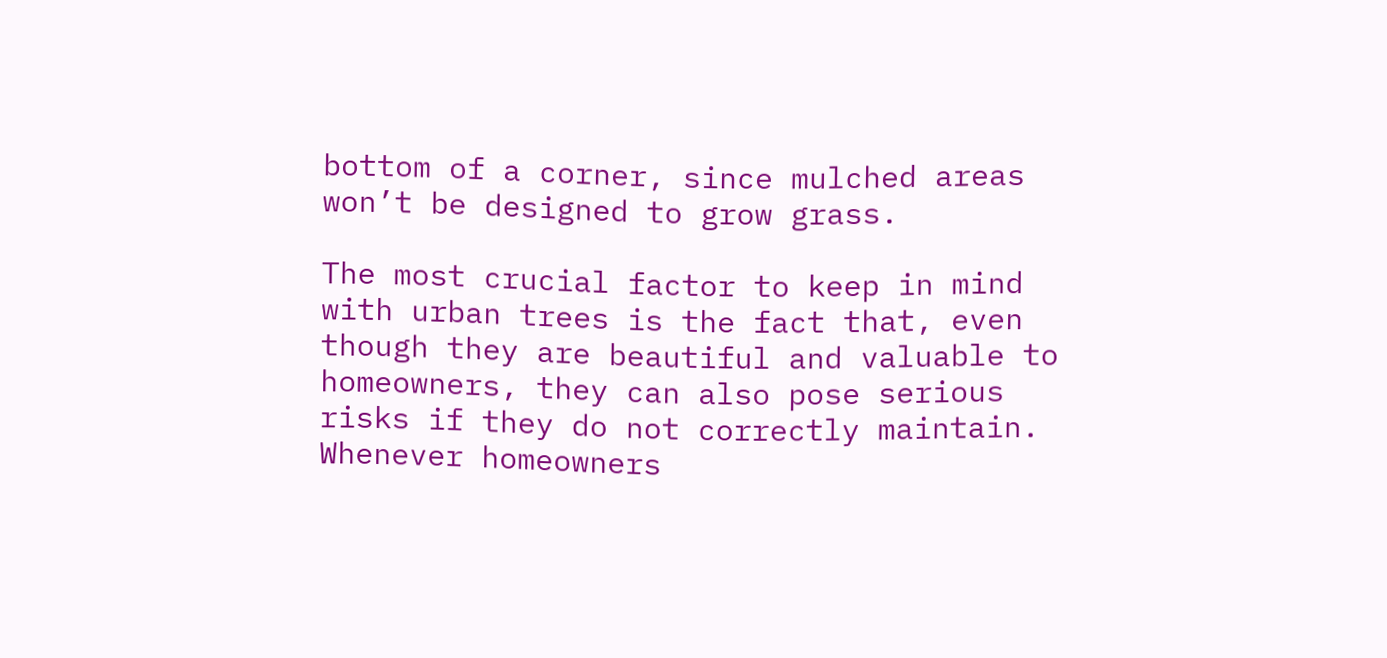bottom of a corner, since mulched areas won’t be designed to grow grass.

The most crucial factor to keep in mind with urban trees is the fact that, even though they are beautiful and valuable to homeowners, they can also pose serious risks if they do not correctly maintain. Whenever homeowners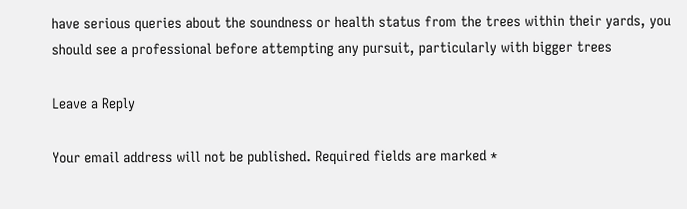have serious queries about the soundness or health status from the trees within their yards, you should see a professional before attempting any pursuit, particularly with bigger trees

Leave a Reply

Your email address will not be published. Required fields are marked *